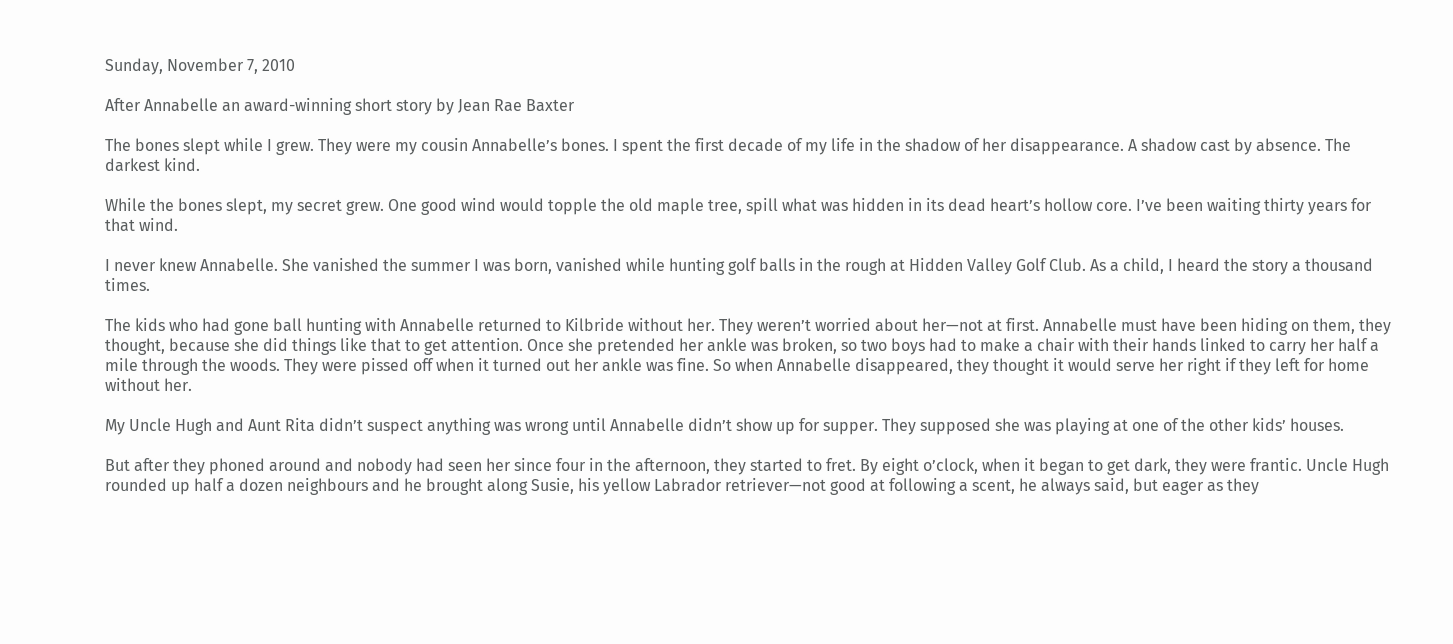Sunday, November 7, 2010

After Annabelle an award-winning short story by Jean Rae Baxter

The bones slept while I grew. They were my cousin Annabelle’s bones. I spent the first decade of my life in the shadow of her disappearance. A shadow cast by absence. The darkest kind.

While the bones slept, my secret grew. One good wind would topple the old maple tree, spill what was hidden in its dead heart’s hollow core. I’ve been waiting thirty years for that wind.

I never knew Annabelle. She vanished the summer I was born, vanished while hunting golf balls in the rough at Hidden Valley Golf Club. As a child, I heard the story a thousand times.

The kids who had gone ball hunting with Annabelle returned to Kilbride without her. They weren’t worried about her—not at first. Annabelle must have been hiding on them, they thought, because she did things like that to get attention. Once she pretended her ankle was broken, so two boys had to make a chair with their hands linked to carry her half a mile through the woods. They were pissed off when it turned out her ankle was fine. So when Annabelle disappeared, they thought it would serve her right if they left for home without her.

My Uncle Hugh and Aunt Rita didn’t suspect anything was wrong until Annabelle didn’t show up for supper. They supposed she was playing at one of the other kids’ houses.

But after they phoned around and nobody had seen her since four in the afternoon, they started to fret. By eight o’clock, when it began to get dark, they were frantic. Uncle Hugh rounded up half a dozen neighbours and he brought along Susie, his yellow Labrador retriever—not good at following a scent, he always said, but eager as they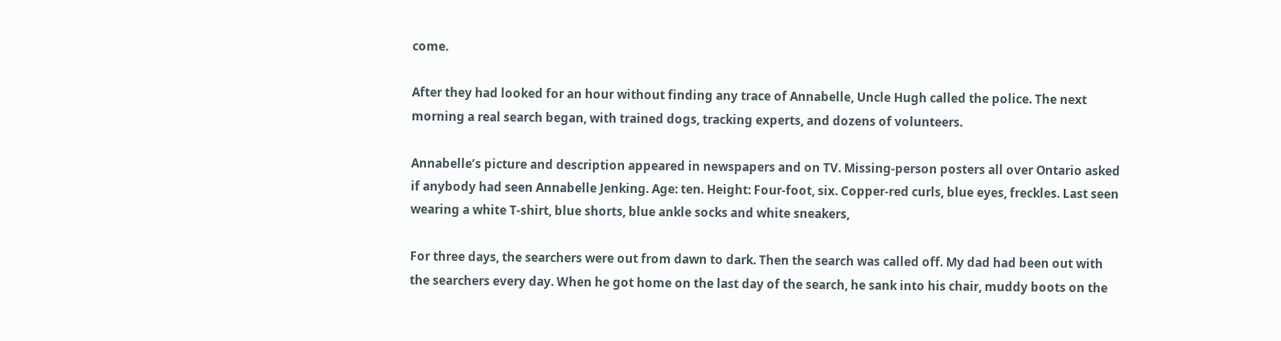come.

After they had looked for an hour without finding any trace of Annabelle, Uncle Hugh called the police. The next morning a real search began, with trained dogs, tracking experts, and dozens of volunteers.

Annabelle’s picture and description appeared in newspapers and on TV. Missing-person posters all over Ontario asked if anybody had seen Annabelle Jenking. Age: ten. Height: Four-foot, six. Copper-red curls, blue eyes, freckles. Last seen wearing a white T-shirt, blue shorts, blue ankle socks and white sneakers,

For three days, the searchers were out from dawn to dark. Then the search was called off. My dad had been out with the searchers every day. When he got home on the last day of the search, he sank into his chair, muddy boots on the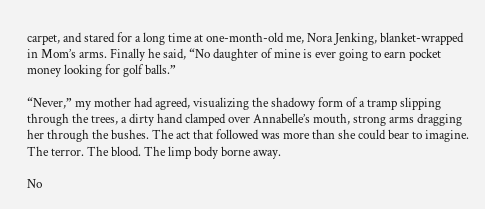carpet, and stared for a long time at one-month-old me, Nora Jenking, blanket-wrapped in Mom’s arms. Finally he said, “No daughter of mine is ever going to earn pocket money looking for golf balls.”

“Never,” my mother had agreed, visualizing the shadowy form of a tramp slipping through the trees, a dirty hand clamped over Annabelle’s mouth, strong arms dragging her through the bushes. The act that followed was more than she could bear to imagine. The terror. The blood. The limp body borne away.

No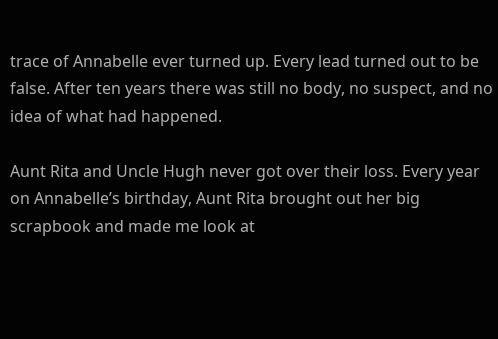trace of Annabelle ever turned up. Every lead turned out to be false. After ten years there was still no body, no suspect, and no idea of what had happened.

Aunt Rita and Uncle Hugh never got over their loss. Every year on Annabelle’s birthday, Aunt Rita brought out her big scrapbook and made me look at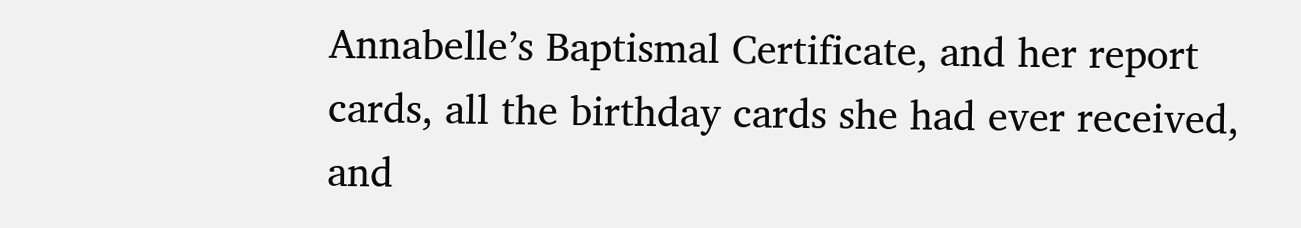Annabelle’s Baptismal Certificate, and her report cards, all the birthday cards she had ever received, and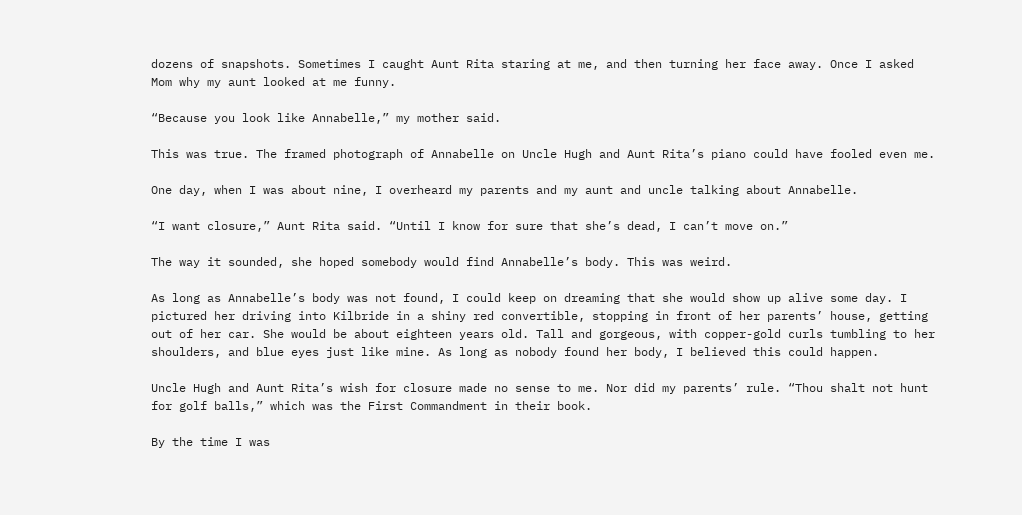dozens of snapshots. Sometimes I caught Aunt Rita staring at me, and then turning her face away. Once I asked Mom why my aunt looked at me funny.

“Because you look like Annabelle,” my mother said.

This was true. The framed photograph of Annabelle on Uncle Hugh and Aunt Rita’s piano could have fooled even me.

One day, when I was about nine, I overheard my parents and my aunt and uncle talking about Annabelle.

“I want closure,” Aunt Rita said. “Until I know for sure that she’s dead, I can’t move on.”

The way it sounded, she hoped somebody would find Annabelle’s body. This was weird.

As long as Annabelle’s body was not found, I could keep on dreaming that she would show up alive some day. I pictured her driving into Kilbride in a shiny red convertible, stopping in front of her parents’ house, getting out of her car. She would be about eighteen years old. Tall and gorgeous, with copper-gold curls tumbling to her shoulders, and blue eyes just like mine. As long as nobody found her body, I believed this could happen.

Uncle Hugh and Aunt Rita’s wish for closure made no sense to me. Nor did my parents’ rule. “Thou shalt not hunt for golf balls,” which was the First Commandment in their book.

By the time I was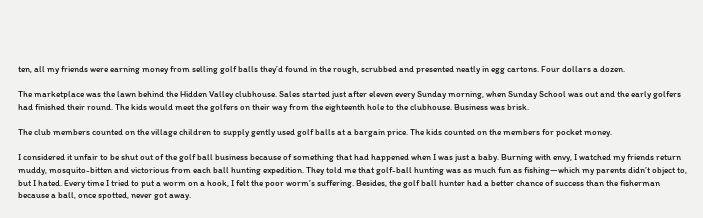ten, all my friends were earning money from selling golf balls they’d found in the rough, scrubbed and presented neatly in egg cartons. Four dollars a dozen.

The marketplace was the lawn behind the Hidden Valley clubhouse. Sales started just after eleven every Sunday morning, when Sunday School was out and the early golfers had finished their round. The kids would meet the golfers on their way from the eighteenth hole to the clubhouse. Business was brisk.

The club members counted on the village children to supply gently used golf balls at a bargain price. The kids counted on the members for pocket money.

I considered it unfair to be shut out of the golf ball business because of something that had happened when I was just a baby. Burning with envy, I watched my friends return muddy, mosquito-bitten and victorious from each ball hunting expedition. They told me that golf-ball hunting was as much fun as fishing—which my parents didn’t object to, but I hated. Every time I tried to put a worm on a hook, I felt the poor worm’s suffering. Besides, the golf ball hunter had a better chance of success than the fisherman because a ball, once spotted, never got away.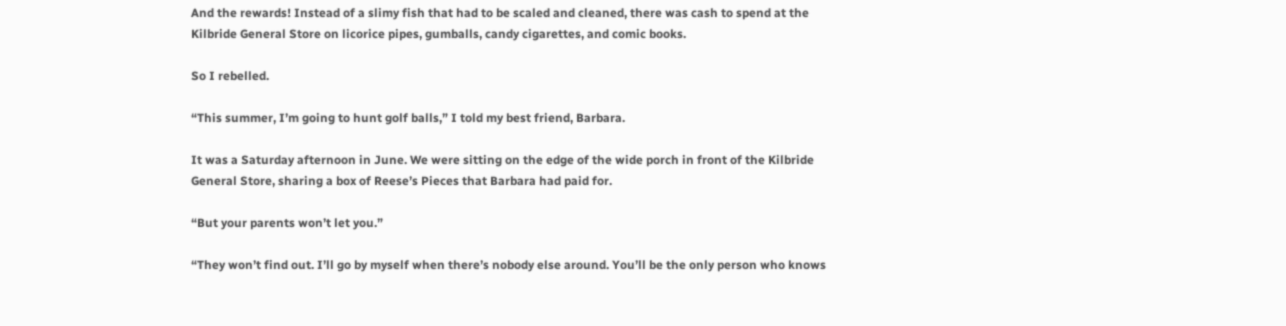And the rewards! Instead of a slimy fish that had to be scaled and cleaned, there was cash to spend at the Kilbride General Store on licorice pipes, gumballs, candy cigarettes, and comic books.

So I rebelled.

“This summer, I’m going to hunt golf balls,” I told my best friend, Barbara.

It was a Saturday afternoon in June. We were sitting on the edge of the wide porch in front of the Kilbride General Store, sharing a box of Reese’s Pieces that Barbara had paid for.

“But your parents won’t let you.”

“They won’t find out. I’ll go by myself when there’s nobody else around. You’ll be the only person who knows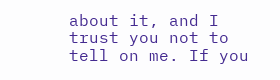about it, and I trust you not to tell on me. If you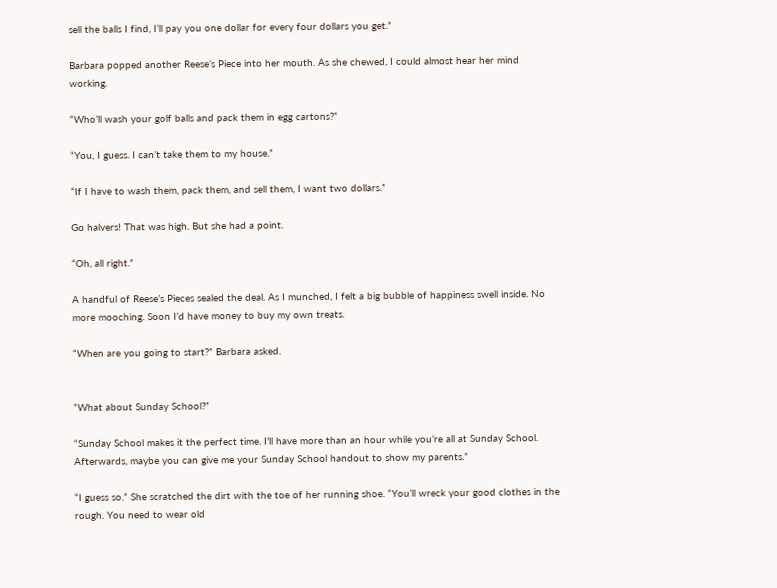sell the balls I find, I’ll pay you one dollar for every four dollars you get.”

Barbara popped another Reese’s Piece into her mouth. As she chewed, I could almost hear her mind working.

“Who’ll wash your golf balls and pack them in egg cartons?”

“You, I guess. I can’t take them to my house.”

“If I have to wash them, pack them, and sell them, I want two dollars.”

Go halvers! That was high. But she had a point.

“Oh, all right.”

A handful of Reese’s Pieces sealed the deal. As I munched, I felt a big bubble of happiness swell inside. No more mooching. Soon I’d have money to buy my own treats.

“When are you going to start?” Barbara asked.


“What about Sunday School?”

“Sunday School makes it the perfect time. I’ll have more than an hour while you’re all at Sunday School. Afterwards, maybe you can give me your Sunday School handout to show my parents.”

“I guess so.” She scratched the dirt with the toe of her running shoe. “You’ll wreck your good clothes in the rough. You need to wear old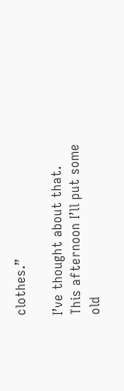clothes.”

I’ve thought about that. This afternoon I’ll put some old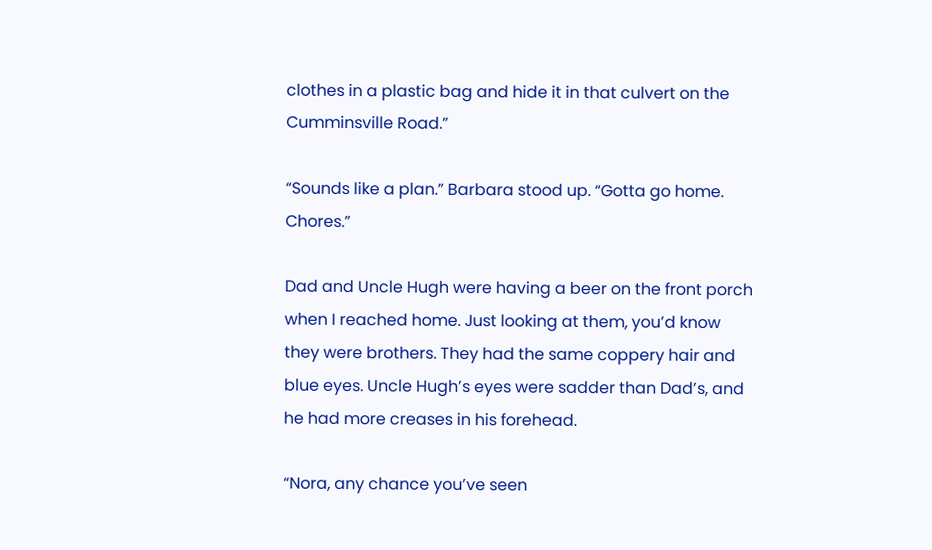clothes in a plastic bag and hide it in that culvert on the Cumminsville Road.”

“Sounds like a plan.” Barbara stood up. “Gotta go home. Chores.”

Dad and Uncle Hugh were having a beer on the front porch when I reached home. Just looking at them, you’d know they were brothers. They had the same coppery hair and blue eyes. Uncle Hugh’s eyes were sadder than Dad’s, and he had more creases in his forehead.

“Nora, any chance you’ve seen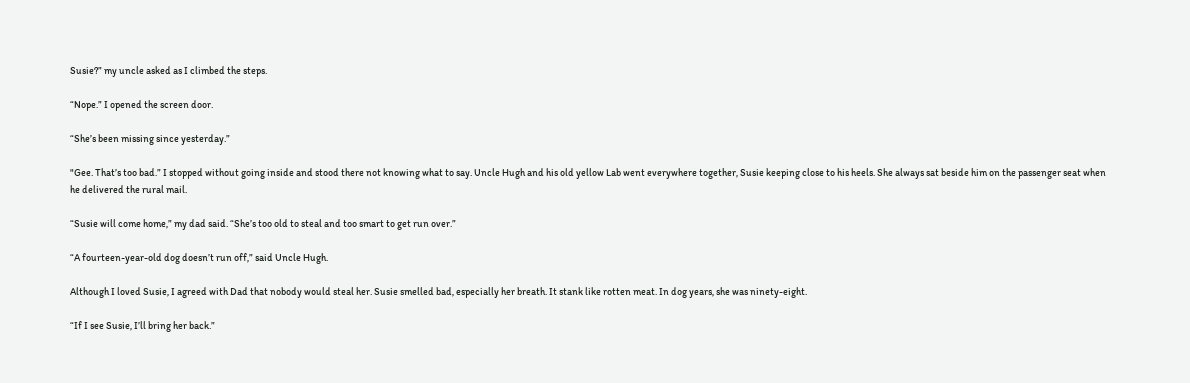Susie?” my uncle asked as I climbed the steps.

“Nope.” I opened the screen door.

“She’s been missing since yesterday.”

"Gee. That’s too bad.” I stopped without going inside and stood there not knowing what to say. Uncle Hugh and his old yellow Lab went everywhere together, Susie keeping close to his heels. She always sat beside him on the passenger seat when he delivered the rural mail.

“Susie will come home,” my dad said. “She’s too old to steal and too smart to get run over.”

“A fourteen-year-old dog doesn’t run off,” said Uncle Hugh.

Although I loved Susie, I agreed with Dad that nobody would steal her. Susie smelled bad, especially her breath. It stank like rotten meat. In dog years, she was ninety-eight.

“If I see Susie, I’ll bring her back.”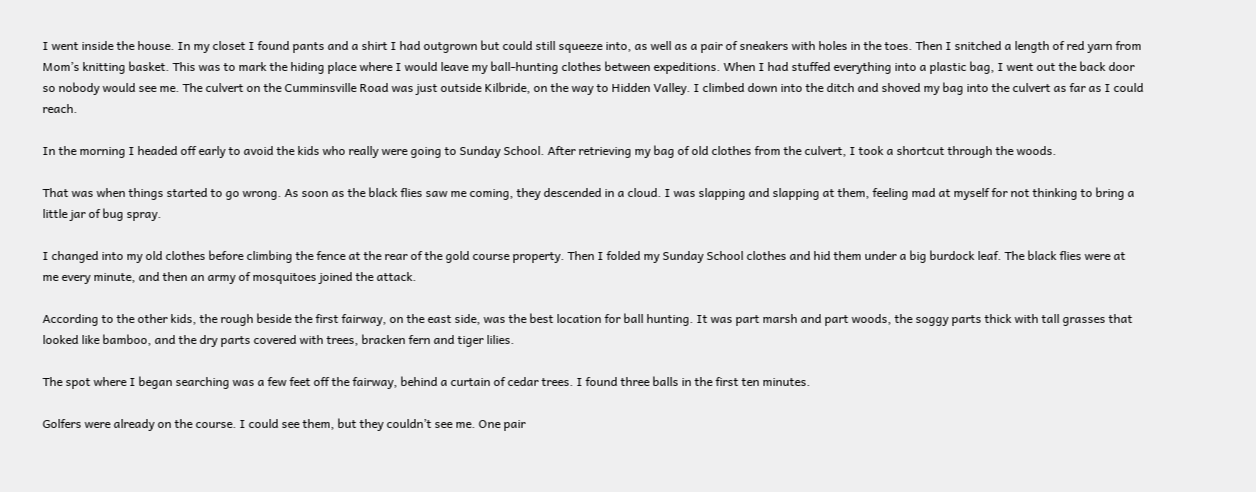I went inside the house. In my closet I found pants and a shirt I had outgrown but could still squeeze into, as well as a pair of sneakers with holes in the toes. Then I snitched a length of red yarn from Mom’s knitting basket. This was to mark the hiding place where I would leave my ball-hunting clothes between expeditions. When I had stuffed everything into a plastic bag, I went out the back door so nobody would see me. The culvert on the Cumminsville Road was just outside Kilbride, on the way to Hidden Valley. I climbed down into the ditch and shoved my bag into the culvert as far as I could reach.

In the morning I headed off early to avoid the kids who really were going to Sunday School. After retrieving my bag of old clothes from the culvert, I took a shortcut through the woods.

That was when things started to go wrong. As soon as the black flies saw me coming, they descended in a cloud. I was slapping and slapping at them, feeling mad at myself for not thinking to bring a little jar of bug spray.

I changed into my old clothes before climbing the fence at the rear of the gold course property. Then I folded my Sunday School clothes and hid them under a big burdock leaf. The black flies were at me every minute, and then an army of mosquitoes joined the attack.

According to the other kids, the rough beside the first fairway, on the east side, was the best location for ball hunting. It was part marsh and part woods, the soggy parts thick with tall grasses that looked like bamboo, and the dry parts covered with trees, bracken fern and tiger lilies.

The spot where I began searching was a few feet off the fairway, behind a curtain of cedar trees. I found three balls in the first ten minutes.

Golfers were already on the course. I could see them, but they couldn’t see me. One pair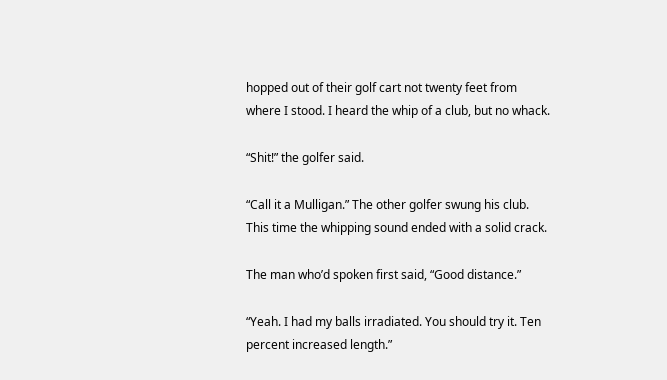hopped out of their golf cart not twenty feet from where I stood. I heard the whip of a club, but no whack.

“Shit!” the golfer said.

“Call it a Mulligan.” The other golfer swung his club. This time the whipping sound ended with a solid crack.

The man who’d spoken first said, “Good distance.”

“Yeah. I had my balls irradiated. You should try it. Ten percent increased length.”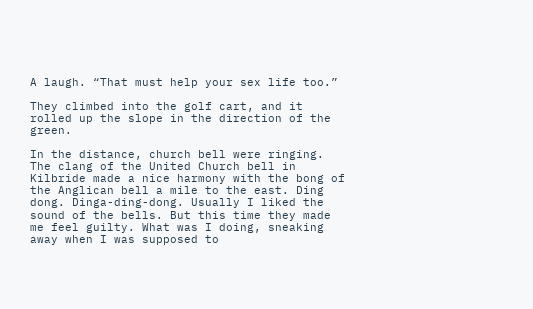A laugh. “That must help your sex life too.”

They climbed into the golf cart, and it rolled up the slope in the direction of the green.

In the distance, church bell were ringing. The clang of the United Church bell in Kilbride made a nice harmony with the bong of the Anglican bell a mile to the east. Ding dong. Dinga-ding-dong. Usually I liked the sound of the bells. But this time they made me feel guilty. What was I doing, sneaking away when I was supposed to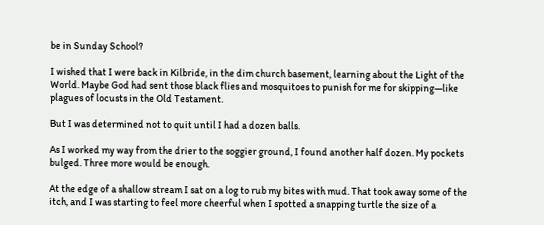be in Sunday School?

I wished that I were back in Kilbride, in the dim church basement, learning about the Light of the World. Maybe God had sent those black flies and mosquitoes to punish for me for skipping—like plagues of locusts in the Old Testament.

But I was determined not to quit until I had a dozen balls.

As I worked my way from the drier to the soggier ground, I found another half dozen. My pockets bulged. Three more would be enough.

At the edge of a shallow stream I sat on a log to rub my bites with mud. That took away some of the itch, and I was starting to feel more cheerful when I spotted a snapping turtle the size of a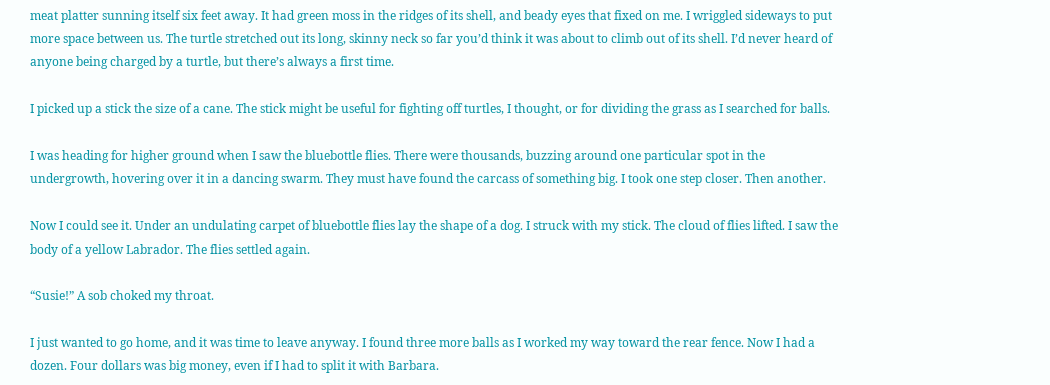meat platter sunning itself six feet away. It had green moss in the ridges of its shell, and beady eyes that fixed on me. I wriggled sideways to put more space between us. The turtle stretched out its long, skinny neck so far you’d think it was about to climb out of its shell. I’d never heard of anyone being charged by a turtle, but there’s always a first time.

I picked up a stick the size of a cane. The stick might be useful for fighting off turtles, I thought, or for dividing the grass as I searched for balls.

I was heading for higher ground when I saw the bluebottle flies. There were thousands, buzzing around one particular spot in the undergrowth, hovering over it in a dancing swarm. They must have found the carcass of something big. I took one step closer. Then another.

Now I could see it. Under an undulating carpet of bluebottle flies lay the shape of a dog. I struck with my stick. The cloud of flies lifted. I saw the body of a yellow Labrador. The flies settled again.

“Susie!” A sob choked my throat.

I just wanted to go home, and it was time to leave anyway. I found three more balls as I worked my way toward the rear fence. Now I had a dozen. Four dollars was big money, even if I had to split it with Barbara.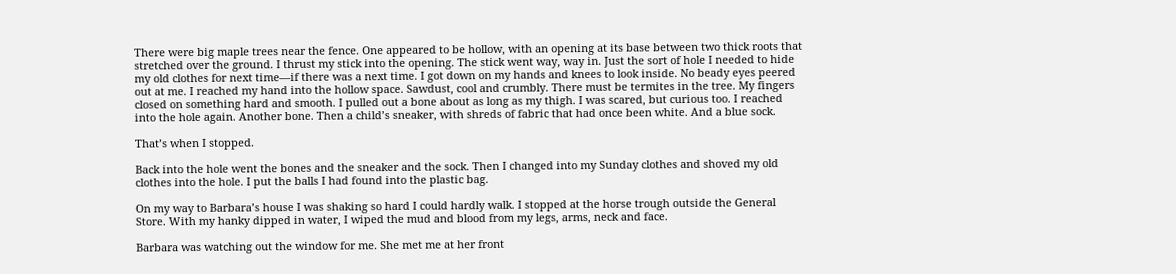There were big maple trees near the fence. One appeared to be hollow, with an opening at its base between two thick roots that stretched over the ground. I thrust my stick into the opening. The stick went way, way in. Just the sort of hole I needed to hide my old clothes for next time—if there was a next time. I got down on my hands and knees to look inside. No beady eyes peered out at me. I reached my hand into the hollow space. Sawdust, cool and crumbly. There must be termites in the tree. My fingers closed on something hard and smooth. I pulled out a bone about as long as my thigh. I was scared, but curious too. I reached into the hole again. Another bone. Then a child’s sneaker, with shreds of fabric that had once been white. And a blue sock.

That’s when I stopped.

Back into the hole went the bones and the sneaker and the sock. Then I changed into my Sunday clothes and shoved my old clothes into the hole. I put the balls I had found into the plastic bag.

On my way to Barbara’s house I was shaking so hard I could hardly walk. I stopped at the horse trough outside the General Store. With my hanky dipped in water, I wiped the mud and blood from my legs, arms, neck and face.

Barbara was watching out the window for me. She met me at her front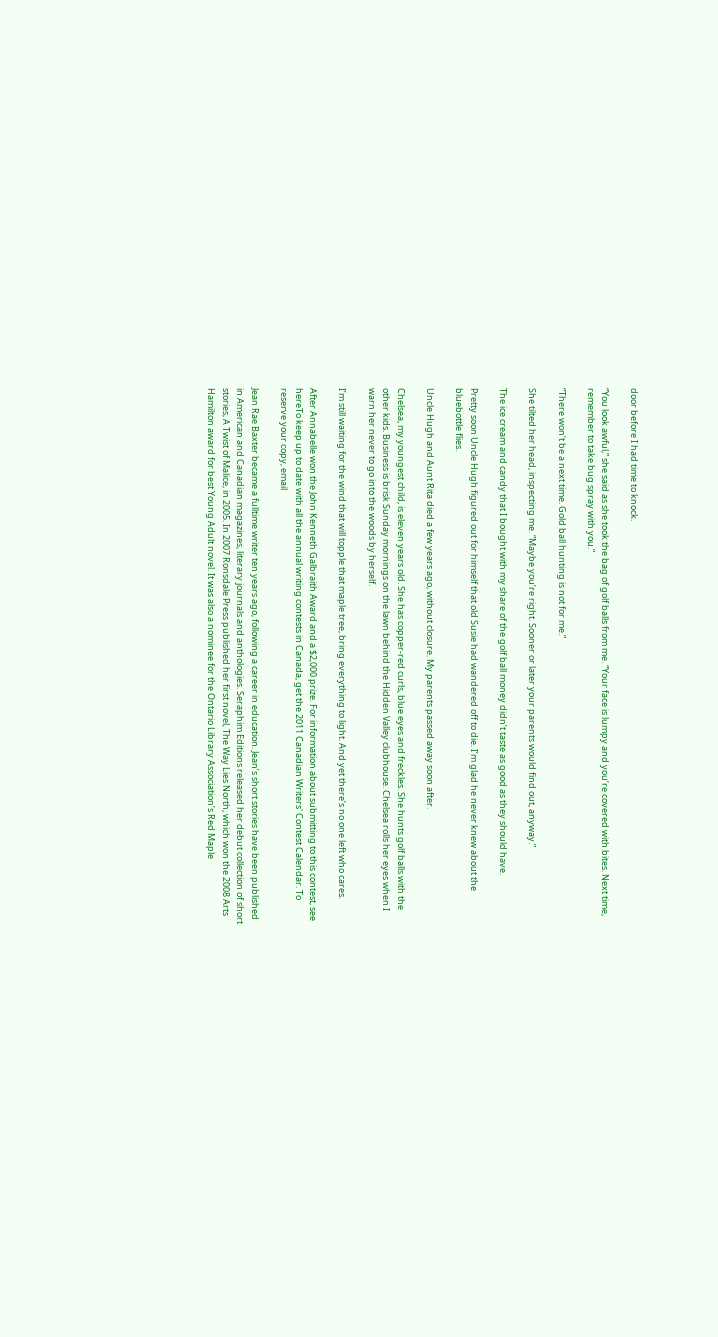door before I had time to knock.

“You look awful,” she said as she took the bag of golf balls from me. “Your face is lumpy and you’re covered with bites. Next time, remember to take bug spray with you.”

“There won’t be a next time. Gold ball hunting is not for me.”

She tilted her head, inspecting me. “Maybe you’re right. Sooner or later your parents would find out, anyway.”

The ice cream and candy that I bought with my share of the golf ball money didn’t taste as good as they should have.

Pretty soon Uncle Hugh figured out for himself that old Susie had wandered off to die. I’m glad he never knew about the bluebottle flies.

Uncle Hugh and Aunt Rita died a few years ago, without closure. My parents passed away soon after.

Chelsea, my youngest child, is eleven years old. She has copper-red curls, blue eyes and freckles. She hunts golf balls with the other kids. Business is brisk Sunday mornings on the lawn behind the Hidden Valley clubhouse. Chelsea rolls her eyes when I warn her never to go into the woods by herself.

I’m still waiting for the wind that will topple that maple tree, bring everything to light. And yet there’s no one left who cares.

After Annabelle won the John Kenneth Galbraith Award and a $2,000 prize. For information about submitting to this contest, see hereTo keep up to date with all the annual writing contests in Canada, get the 2011 Canadian Writers' Contest Calendar. To reserve your copy, email

Jean Rae Baxter became a fulltime writer ten years ago, following a career in education. Jean’s short stories have been published in American and Canadian magazines, literary journals and anthologies. Seraphim Editions released her debut collection of short stories, A Twist of Malice, in 2005. In 2007 Ronsdale Press published her first novel, The Way Lies North, which won the 2008 Arts Hamilton award for best Young Adult novel. It was also a nominee for the Ontario Library Association’s Red Maple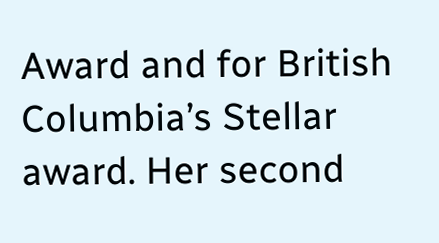Award and for British Columbia’s Stellar award. Her second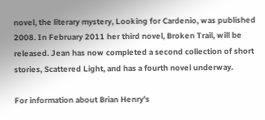novel, the literary mystery, Looking for Cardenio, was published 2008. In February 2011 her third novel, Broken Trail, will be released. Jean has now completed a second collection of short stories, Scattered Light, and has a fourth novel underway.

For information about Brian Henry's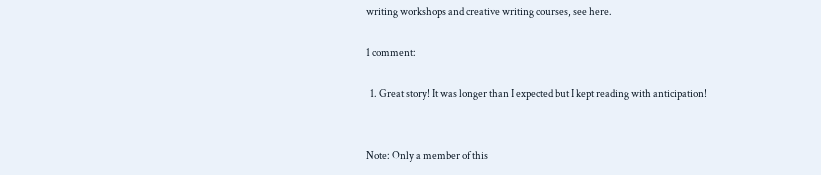writing workshops and creative writing courses, see here.

1 comment:

  1. Great story! It was longer than I expected but I kept reading with anticipation!


Note: Only a member of this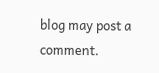blog may post a comment.